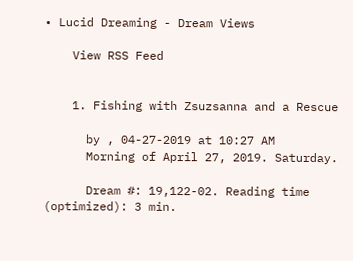• Lucid Dreaming - Dream Views

    View RSS Feed


    1. Fishing with Zsuzsanna and a Rescue

      by , 04-27-2019 at 10:27 AM
      Morning of April 27, 2019. Saturday.

      Dream #: 19,122-02. Reading time (optimized): 3 min.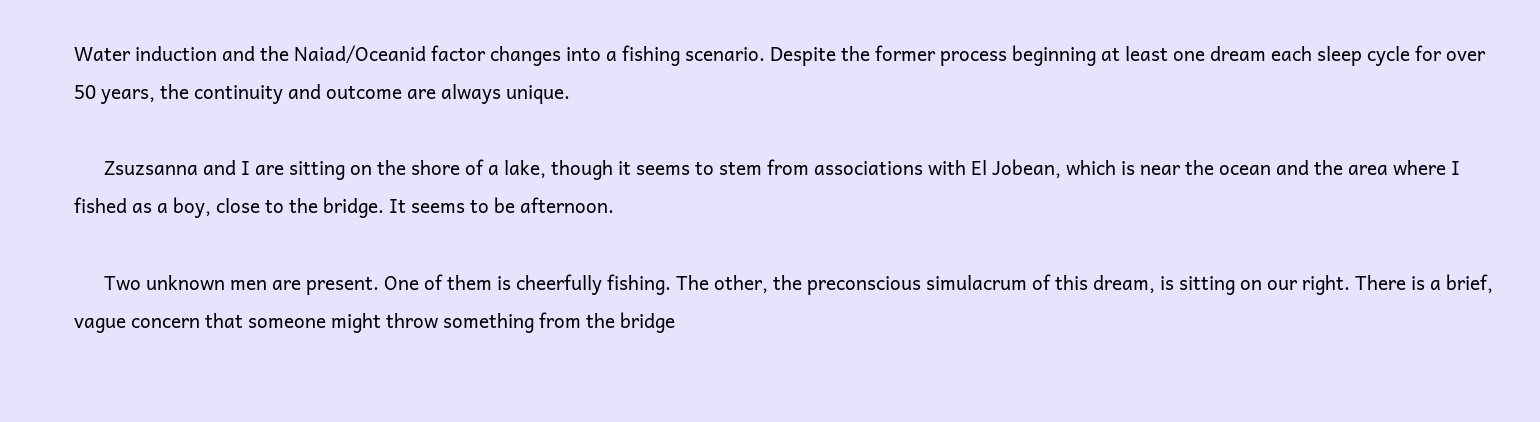Water induction and the Naiad/Oceanid factor changes into a fishing scenario. Despite the former process beginning at least one dream each sleep cycle for over 50 years, the continuity and outcome are always unique.

      Zsuzsanna and I are sitting on the shore of a lake, though it seems to stem from associations with El Jobean, which is near the ocean and the area where I fished as a boy, close to the bridge. It seems to be afternoon.

      Two unknown men are present. One of them is cheerfully fishing. The other, the preconscious simulacrum of this dream, is sitting on our right. There is a brief, vague concern that someone might throw something from the bridge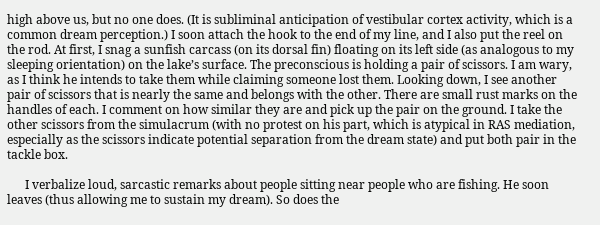high above us, but no one does. (It is subliminal anticipation of vestibular cortex activity, which is a common dream perception.) I soon attach the hook to the end of my line, and I also put the reel on the rod. At first, I snag a sunfish carcass (on its dorsal fin) floating on its left side (as analogous to my sleeping orientation) on the lake’s surface. The preconscious is holding a pair of scissors. I am wary, as I think he intends to take them while claiming someone lost them. Looking down, I see another pair of scissors that is nearly the same and belongs with the other. There are small rust marks on the handles of each. I comment on how similar they are and pick up the pair on the ground. I take the other scissors from the simulacrum (with no protest on his part, which is atypical in RAS mediation, especially as the scissors indicate potential separation from the dream state) and put both pair in the tackle box.

      I verbalize loud, sarcastic remarks about people sitting near people who are fishing. He soon leaves (thus allowing me to sustain my dream). So does the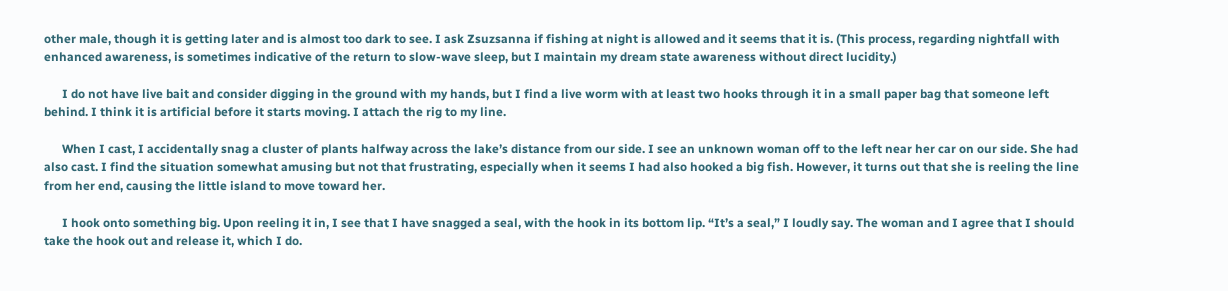other male, though it is getting later and is almost too dark to see. I ask Zsuzsanna if fishing at night is allowed and it seems that it is. (This process, regarding nightfall with enhanced awareness, is sometimes indicative of the return to slow-wave sleep, but I maintain my dream state awareness without direct lucidity.)

      I do not have live bait and consider digging in the ground with my hands, but I find a live worm with at least two hooks through it in a small paper bag that someone left behind. I think it is artificial before it starts moving. I attach the rig to my line.

      When I cast, I accidentally snag a cluster of plants halfway across the lake’s distance from our side. I see an unknown woman off to the left near her car on our side. She had also cast. I find the situation somewhat amusing but not that frustrating, especially when it seems I had also hooked a big fish. However, it turns out that she is reeling the line from her end, causing the little island to move toward her.

      I hook onto something big. Upon reeling it in, I see that I have snagged a seal, with the hook in its bottom lip. “It’s a seal,” I loudly say. The woman and I agree that I should take the hook out and release it, which I do.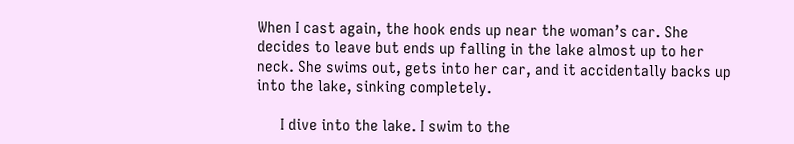When I cast again, the hook ends up near the woman’s car. She decides to leave but ends up falling in the lake almost up to her neck. She swims out, gets into her car, and it accidentally backs up into the lake, sinking completely.

      I dive into the lake. I swim to the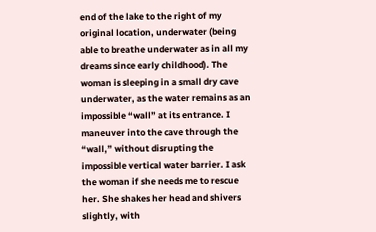end of the lake to the right of my original location, underwater (being able to breathe underwater as in all my dreams since early childhood). The woman is sleeping in a small dry cave underwater, as the water remains as an impossible “wall” at its entrance. I maneuver into the cave through the “wall,” without disrupting the impossible vertical water barrier. I ask the woman if she needs me to rescue her. She shakes her head and shivers slightly, with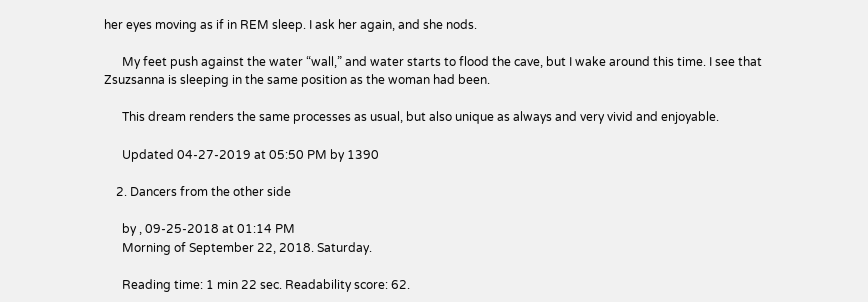her eyes moving as if in REM sleep. I ask her again, and she nods.

      My feet push against the water “wall,” and water starts to flood the cave, but I wake around this time. I see that Zsuzsanna is sleeping in the same position as the woman had been.

      This dream renders the same processes as usual, but also unique as always and very vivid and enjoyable.

      Updated 04-27-2019 at 05:50 PM by 1390

    2. Dancers from the other side

      by , 09-25-2018 at 01:14 PM
      Morning of September 22, 2018. Saturday.

      Reading time: 1 min 22 sec. Readability score: 62.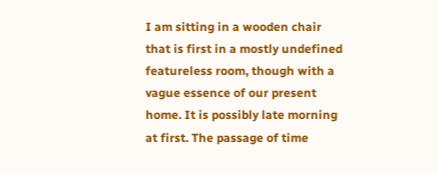I am sitting in a wooden chair that is first in a mostly undefined featureless room, though with a vague essence of our present home. It is possibly late morning at first. The passage of time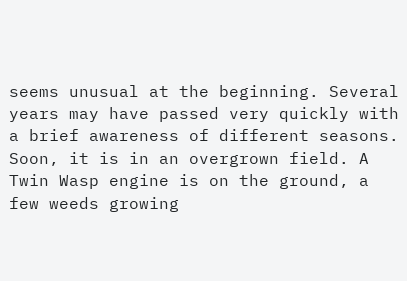seems unusual at the beginning. Several years may have passed very quickly with a brief awareness of different seasons. Soon, it is in an overgrown field. A Twin Wasp engine is on the ground, a few weeds growing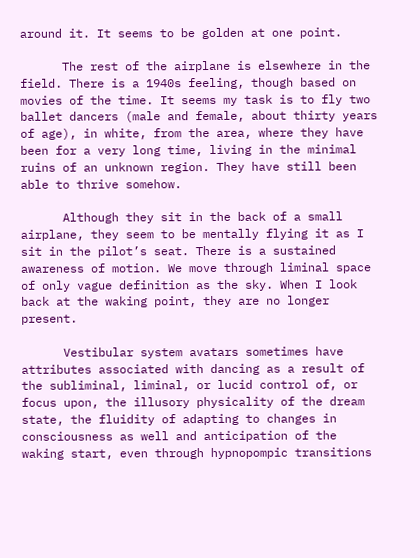around it. It seems to be golden at one point.

      The rest of the airplane is elsewhere in the field. There is a 1940s feeling, though based on movies of the time. It seems my task is to fly two ballet dancers (male and female, about thirty years of age), in white, from the area, where they have been for a very long time, living in the minimal ruins of an unknown region. They have still been able to thrive somehow.

      Although they sit in the back of a small airplane, they seem to be mentally flying it as I sit in the pilot’s seat. There is a sustained awareness of motion. We move through liminal space of only vague definition as the sky. When I look back at the waking point, they are no longer present.

      Vestibular system avatars sometimes have attributes associated with dancing as a result of the subliminal, liminal, or lucid control of, or focus upon, the illusory physicality of the dream state, the fluidity of adapting to changes in consciousness as well and anticipation of the waking start, even through hypnopompic transitions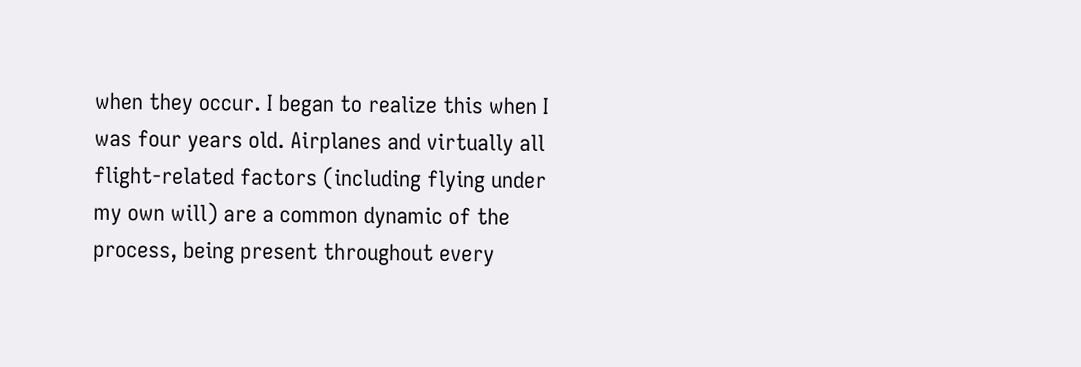when they occur. I began to realize this when I was four years old. Airplanes and virtually all flight-related factors (including flying under my own will) are a common dynamic of the process, being present throughout every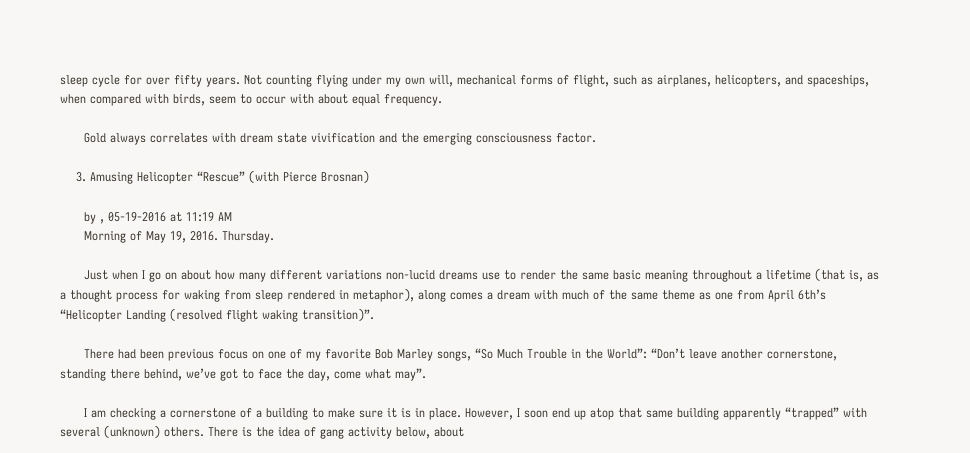sleep cycle for over fifty years. Not counting flying under my own will, mechanical forms of flight, such as airplanes, helicopters, and spaceships, when compared with birds, seem to occur with about equal frequency.

      Gold always correlates with dream state vivification and the emerging consciousness factor.

    3. Amusing Helicopter “Rescue” (with Pierce Brosnan)

      by , 05-19-2016 at 11:19 AM
      Morning of May 19, 2016. Thursday.

      Just when I go on about how many different variations non-lucid dreams use to render the same basic meaning throughout a lifetime (that is, as a thought process for waking from sleep rendered in metaphor), along comes a dream with much of the same theme as one from April 6th’s “Helicopter Landing (resolved flight waking transition)”.

      There had been previous focus on one of my favorite Bob Marley songs, “So Much Trouble in the World”: “Don’t leave another cornerstone, standing there behind, we’ve got to face the day, come what may”.

      I am checking a cornerstone of a building to make sure it is in place. However, I soon end up atop that same building apparently “trapped” with several (unknown) others. There is the idea of gang activity below, about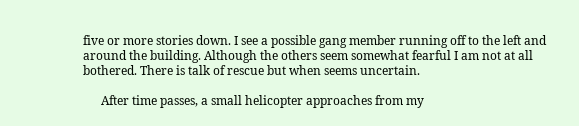five or more stories down. I see a possible gang member running off to the left and around the building. Although the others seem somewhat fearful I am not at all bothered. There is talk of rescue but when seems uncertain.

      After time passes, a small helicopter approaches from my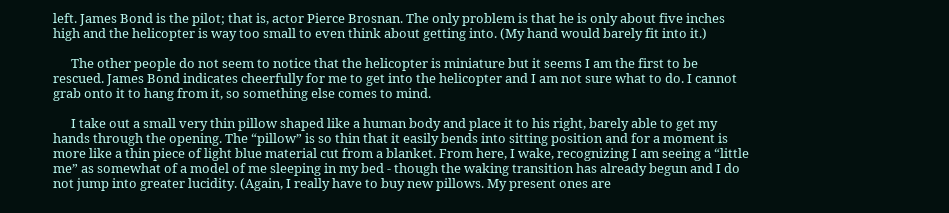left. James Bond is the pilot; that is, actor Pierce Brosnan. The only problem is that he is only about five inches high and the helicopter is way too small to even think about getting into. (My hand would barely fit into it.)

      The other people do not seem to notice that the helicopter is miniature but it seems I am the first to be rescued. James Bond indicates cheerfully for me to get into the helicopter and I am not sure what to do. I cannot grab onto it to hang from it, so something else comes to mind.

      I take out a small very thin pillow shaped like a human body and place it to his right, barely able to get my hands through the opening. The “pillow” is so thin that it easily bends into sitting position and for a moment is more like a thin piece of light blue material cut from a blanket. From here, I wake, recognizing I am seeing a “little me” as somewhat of a model of me sleeping in my bed - though the waking transition has already begun and I do not jump into greater lucidity. (Again, I really have to buy new pillows. My present ones are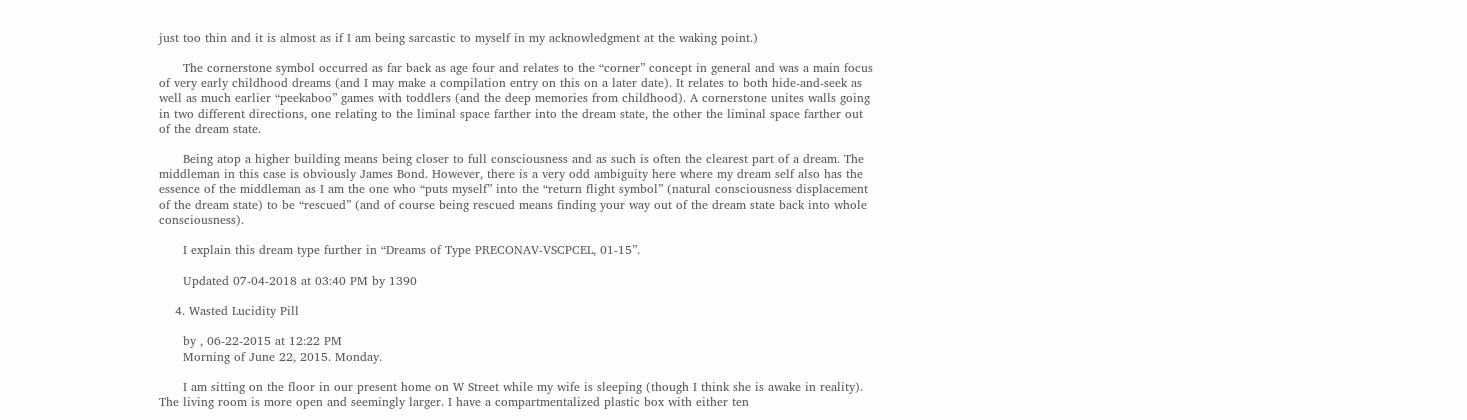just too thin and it is almost as if I am being sarcastic to myself in my acknowledgment at the waking point.)

      The cornerstone symbol occurred as far back as age four and relates to the “corner” concept in general and was a main focus of very early childhood dreams (and I may make a compilation entry on this on a later date). It relates to both hide-and-seek as well as much earlier “peekaboo” games with toddlers (and the deep memories from childhood). A cornerstone unites walls going in two different directions, one relating to the liminal space farther into the dream state, the other the liminal space farther out of the dream state.

      Being atop a higher building means being closer to full consciousness and as such is often the clearest part of a dream. The middleman in this case is obviously James Bond. However, there is a very odd ambiguity here where my dream self also has the essence of the middleman as I am the one who “puts myself” into the “return flight symbol” (natural consciousness displacement of the dream state) to be “rescued” (and of course being rescued means finding your way out of the dream state back into whole consciousness).

      I explain this dream type further in “Dreams of Type PRECONAV-VSCPCEL, 01-15”.

      Updated 07-04-2018 at 03:40 PM by 1390

    4. Wasted Lucidity Pill

      by , 06-22-2015 at 12:22 PM
      Morning of June 22, 2015. Monday.

      I am sitting on the floor in our present home on W Street while my wife is sleeping (though I think she is awake in reality). The living room is more open and seemingly larger. I have a compartmentalized plastic box with either ten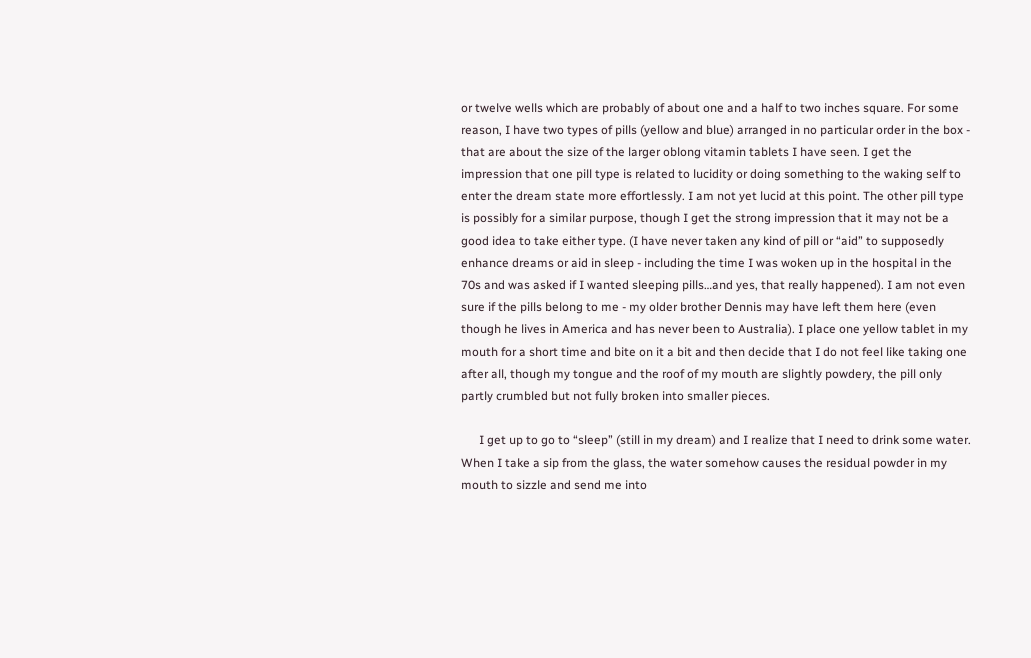or twelve wells which are probably of about one and a half to two inches square. For some reason, I have two types of pills (yellow and blue) arranged in no particular order in the box - that are about the size of the larger oblong vitamin tablets I have seen. I get the impression that one pill type is related to lucidity or doing something to the waking self to enter the dream state more effortlessly. I am not yet lucid at this point. The other pill type is possibly for a similar purpose, though I get the strong impression that it may not be a good idea to take either type. (I have never taken any kind of pill or “aid” to supposedly enhance dreams or aid in sleep - including the time I was woken up in the hospital in the 70s and was asked if I wanted sleeping pills…and yes, that really happened). I am not even sure if the pills belong to me - my older brother Dennis may have left them here (even though he lives in America and has never been to Australia). I place one yellow tablet in my mouth for a short time and bite on it a bit and then decide that I do not feel like taking one after all, though my tongue and the roof of my mouth are slightly powdery, the pill only partly crumbled but not fully broken into smaller pieces.

      I get up to go to “sleep” (still in my dream) and I realize that I need to drink some water. When I take a sip from the glass, the water somehow causes the residual powder in my mouth to sizzle and send me into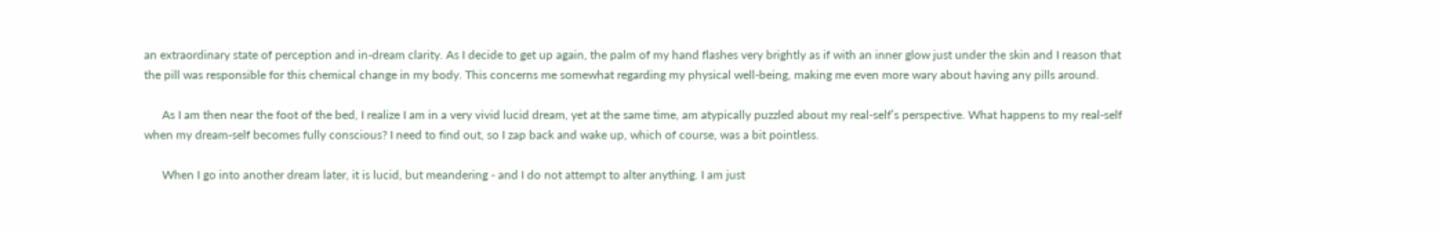an extraordinary state of perception and in-dream clarity. As I decide to get up again, the palm of my hand flashes very brightly as if with an inner glow just under the skin and I reason that the pill was responsible for this chemical change in my body. This concerns me somewhat regarding my physical well-being, making me even more wary about having any pills around.

      As I am then near the foot of the bed, I realize I am in a very vivid lucid dream, yet at the same time, am atypically puzzled about my real-self’s perspective. What happens to my real-self when my dream-self becomes fully conscious? I need to find out, so I zap back and wake up, which of course, was a bit pointless.

      When I go into another dream later, it is lucid, but meandering - and I do not attempt to alter anything. I am just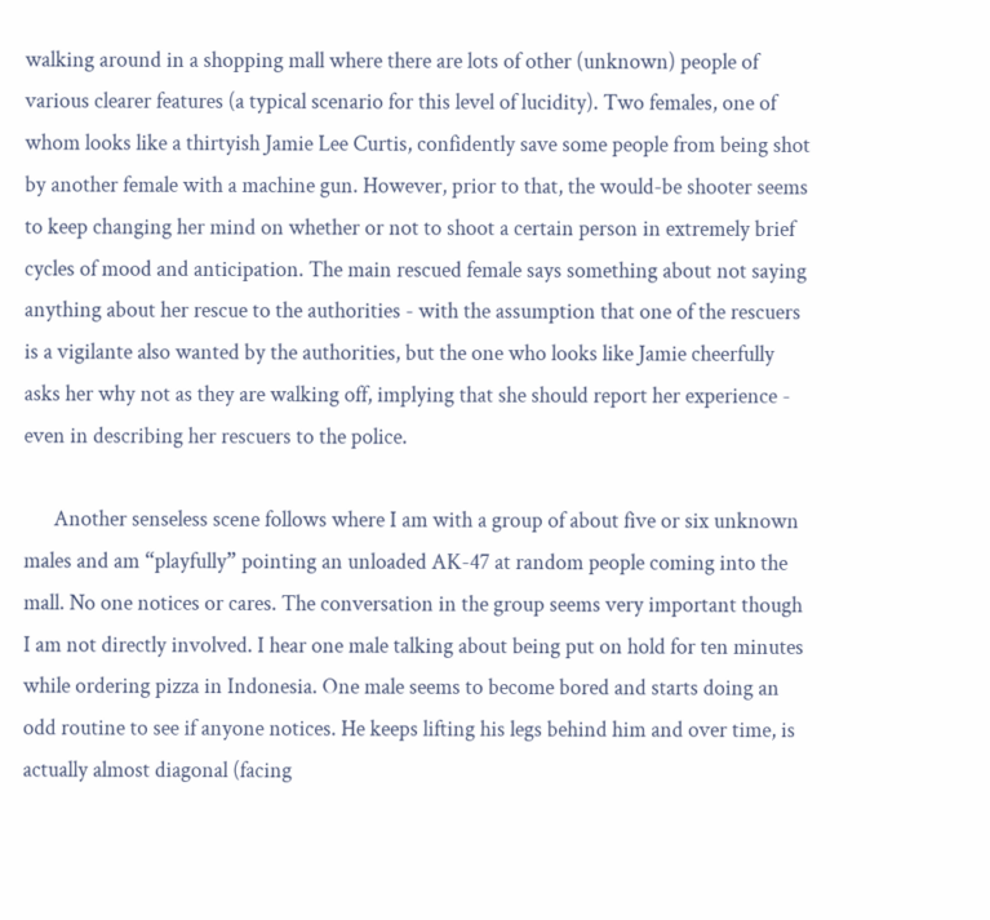walking around in a shopping mall where there are lots of other (unknown) people of various clearer features (a typical scenario for this level of lucidity). Two females, one of whom looks like a thirtyish Jamie Lee Curtis, confidently save some people from being shot by another female with a machine gun. However, prior to that, the would-be shooter seems to keep changing her mind on whether or not to shoot a certain person in extremely brief cycles of mood and anticipation. The main rescued female says something about not saying anything about her rescue to the authorities - with the assumption that one of the rescuers is a vigilante also wanted by the authorities, but the one who looks like Jamie cheerfully asks her why not as they are walking off, implying that she should report her experience - even in describing her rescuers to the police.

      Another senseless scene follows where I am with a group of about five or six unknown males and am “playfully” pointing an unloaded AK-47 at random people coming into the mall. No one notices or cares. The conversation in the group seems very important though I am not directly involved. I hear one male talking about being put on hold for ten minutes while ordering pizza in Indonesia. One male seems to become bored and starts doing an odd routine to see if anyone notices. He keeps lifting his legs behind him and over time, is actually almost diagonal (facing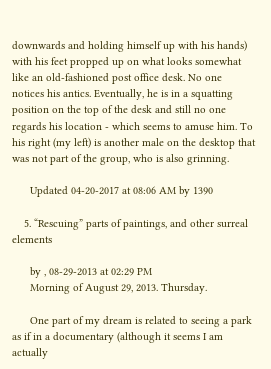downwards and holding himself up with his hands) with his feet propped up on what looks somewhat like an old-fashioned post office desk. No one notices his antics. Eventually, he is in a squatting position on the top of the desk and still no one regards his location - which seems to amuse him. To his right (my left) is another male on the desktop that was not part of the group, who is also grinning.

      Updated 04-20-2017 at 08:06 AM by 1390

    5. “Rescuing” parts of paintings, and other surreal elements

      by , 08-29-2013 at 02:29 PM
      Morning of August 29, 2013. Thursday.

      One part of my dream is related to seeing a park as if in a documentary (although it seems I am actually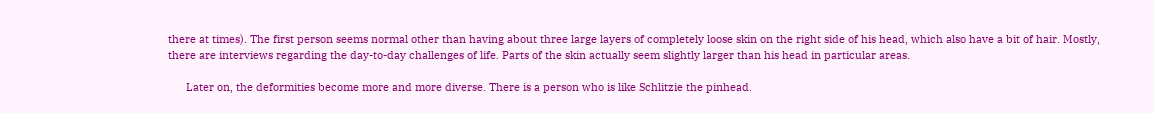there at times). The first person seems normal other than having about three large layers of completely loose skin on the right side of his head, which also have a bit of hair. Mostly, there are interviews regarding the day-to-day challenges of life. Parts of the skin actually seem slightly larger than his head in particular areas.

      Later on, the deformities become more and more diverse. There is a person who is like Schlitzie the pinhead.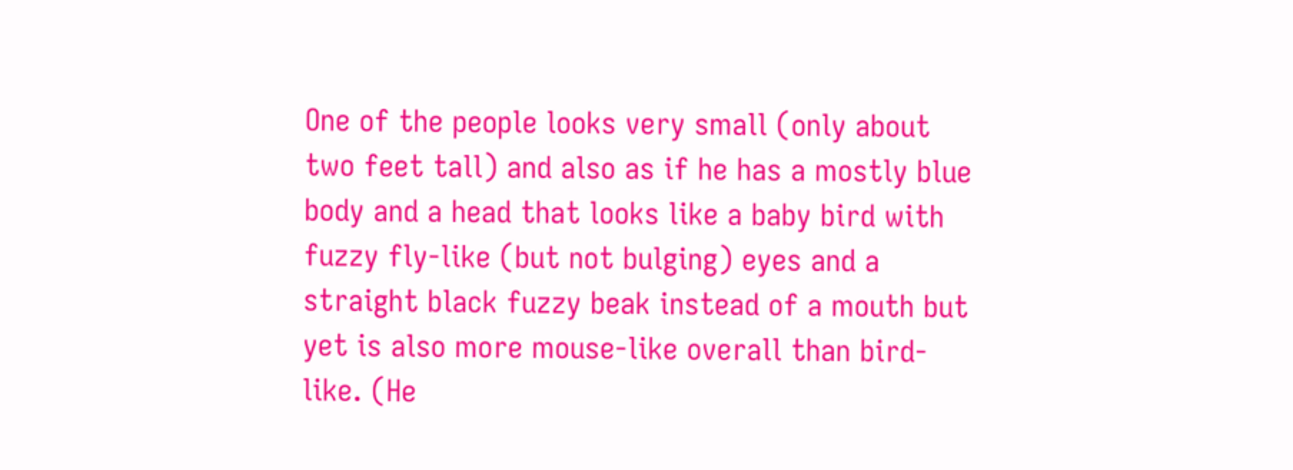One of the people looks very small (only about two feet tall) and also as if he has a mostly blue body and a head that looks like a baby bird with fuzzy fly-like (but not bulging) eyes and a straight black fuzzy beak instead of a mouth but yet is also more mouse-like overall than bird-like. (He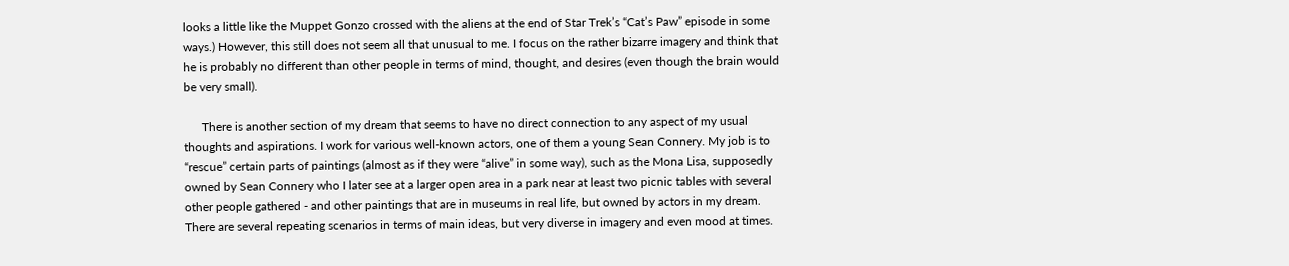looks a little like the Muppet Gonzo crossed with the aliens at the end of Star Trek’s “Cat’s Paw” episode in some ways.) However, this still does not seem all that unusual to me. I focus on the rather bizarre imagery and think that he is probably no different than other people in terms of mind, thought, and desires (even though the brain would be very small).

      There is another section of my dream that seems to have no direct connection to any aspect of my usual thoughts and aspirations. I work for various well-known actors, one of them a young Sean Connery. My job is to “rescue” certain parts of paintings (almost as if they were “alive” in some way), such as the Mona Lisa, supposedly owned by Sean Connery who I later see at a larger open area in a park near at least two picnic tables with several other people gathered - and other paintings that are in museums in real life, but owned by actors in my dream. There are several repeating scenarios in terms of main ideas, but very diverse in imagery and even mood at times.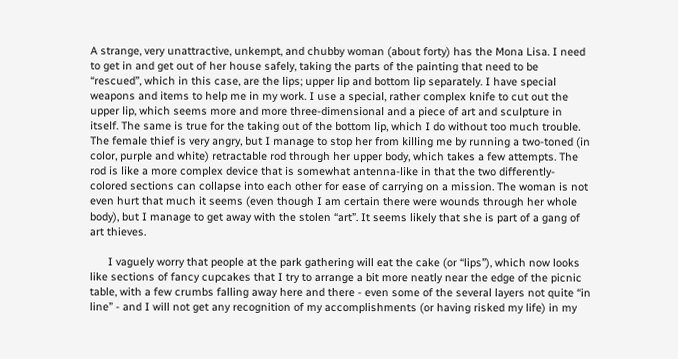A strange, very unattractive, unkempt, and chubby woman (about forty) has the Mona Lisa. I need to get in and get out of her house safely, taking the parts of the painting that need to be “rescued”, which in this case, are the lips; upper lip and bottom lip separately. I have special weapons and items to help me in my work. I use a special, rather complex knife to cut out the upper lip, which seems more and more three-dimensional and a piece of art and sculpture in itself. The same is true for the taking out of the bottom lip, which I do without too much trouble. The female thief is very angry, but I manage to stop her from killing me by running a two-toned (in color, purple and white) retractable rod through her upper body, which takes a few attempts. The rod is like a more complex device that is somewhat antenna-like in that the two differently-colored sections can collapse into each other for ease of carrying on a mission. The woman is not even hurt that much it seems (even though I am certain there were wounds through her whole body), but I manage to get away with the stolen “art”. It seems likely that she is part of a gang of art thieves.

      I vaguely worry that people at the park gathering will eat the cake (or “lips”), which now looks like sections of fancy cupcakes that I try to arrange a bit more neatly near the edge of the picnic table, with a few crumbs falling away here and there - even some of the several layers not quite “in line” - and I will not get any recognition of my accomplishments (or having risked my life) in my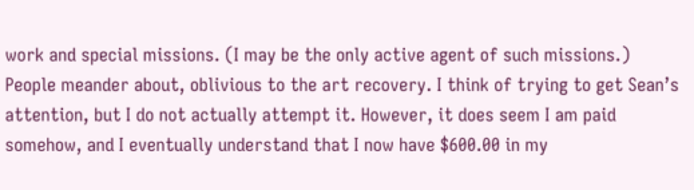work and special missions. (I may be the only active agent of such missions.) People meander about, oblivious to the art recovery. I think of trying to get Sean’s attention, but I do not actually attempt it. However, it does seem I am paid somehow, and I eventually understand that I now have $600.00 in my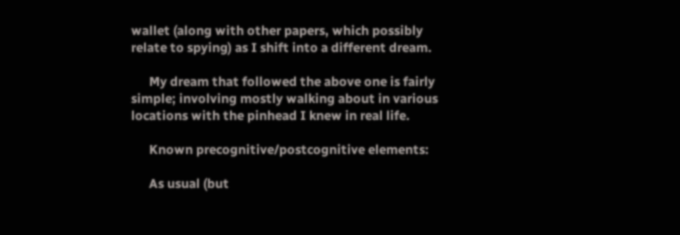wallet (along with other papers, which possibly relate to spying) as I shift into a different dream.

      My dream that followed the above one is fairly simple; involving mostly walking about in various locations with the pinhead I knew in real life.

      Known precognitive/postcognitive elements:

      As usual (but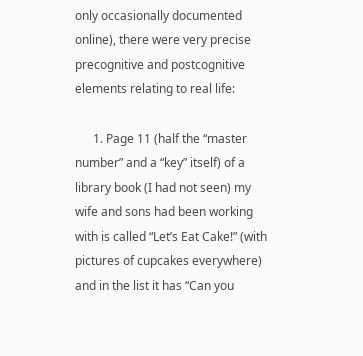only occasionally documented online), there were very precise precognitive and postcognitive elements relating to real life:

      1. Page 11 (half the “master number” and a “key” itself) of a library book (I had not seen) my wife and sons had been working with is called “Let’s Eat Cake!” (with pictures of cupcakes everywhere) and in the list it has “Can you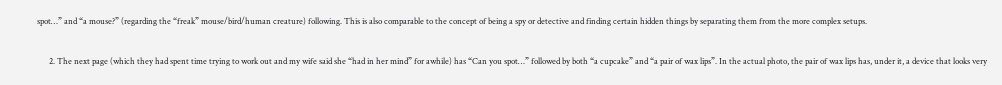spot…” and “a mouse?” (regarding the “freak” mouse/bird/human creature) following. This is also comparable to the concept of being a spy or detective and finding certain hidden things by separating them from the more complex setups.

      2. The next page (which they had spent time trying to work out and my wife said she “had in her mind” for awhile) has “Can you spot…” followed by both “a cupcake” and “a pair of wax lips”. In the actual photo, the pair of wax lips has, under it, a device that looks very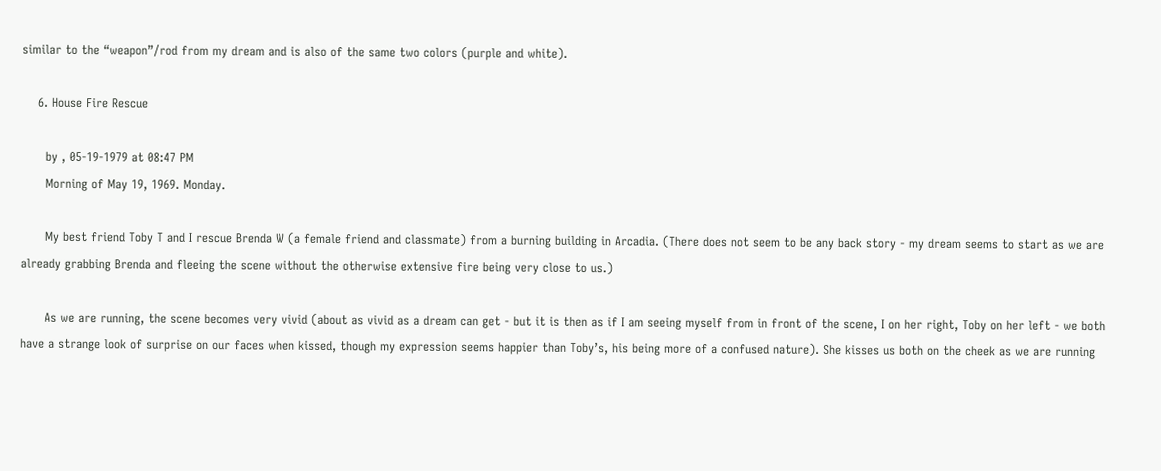similar to the “weapon”/rod from my dream and is also of the same two colors (purple and white).

    6. House Fire Rescue

      by , 05-19-1979 at 08:47 PM
      Morning of May 19, 1969. Monday.

      My best friend Toby T and I rescue Brenda W (a female friend and classmate) from a burning building in Arcadia. (There does not seem to be any back story - my dream seems to start as we are already grabbing Brenda and fleeing the scene without the otherwise extensive fire being very close to us.)

      As we are running, the scene becomes very vivid (about as vivid as a dream can get - but it is then as if I am seeing myself from in front of the scene, I on her right, Toby on her left - we both have a strange look of surprise on our faces when kissed, though my expression seems happier than Toby’s, his being more of a confused nature). She kisses us both on the cheek as we are running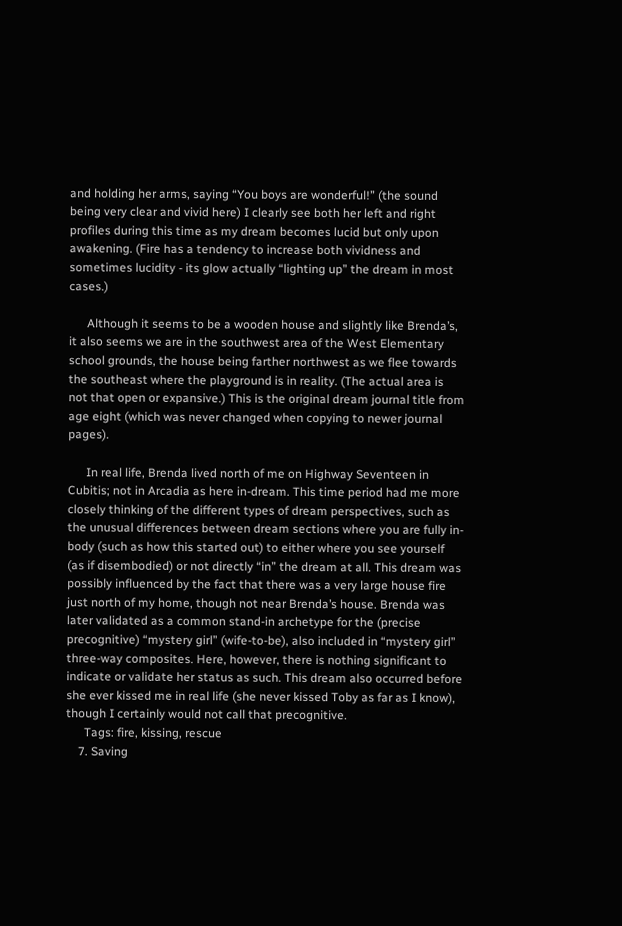and holding her arms, saying “You boys are wonderful!” (the sound being very clear and vivid here) I clearly see both her left and right profiles during this time as my dream becomes lucid but only upon awakening. (Fire has a tendency to increase both vividness and sometimes lucidity - its glow actually “lighting up” the dream in most cases.)

      Although it seems to be a wooden house and slightly like Brenda’s, it also seems we are in the southwest area of the West Elementary school grounds, the house being farther northwest as we flee towards the southeast where the playground is in reality. (The actual area is not that open or expansive.) This is the original dream journal title from age eight (which was never changed when copying to newer journal pages).

      In real life, Brenda lived north of me on Highway Seventeen in Cubitis; not in Arcadia as here in-dream. This time period had me more closely thinking of the different types of dream perspectives, such as the unusual differences between dream sections where you are fully in-body (such as how this started out) to either where you see yourself (as if disembodied) or not directly “in” the dream at all. This dream was possibly influenced by the fact that there was a very large house fire just north of my home, though not near Brenda’s house. Brenda was later validated as a common stand-in archetype for the (precise precognitive) “mystery girl” (wife-to-be), also included in “mystery girl” three-way composites. Here, however, there is nothing significant to indicate or validate her status as such. This dream also occurred before she ever kissed me in real life (she never kissed Toby as far as I know), though I certainly would not call that precognitive.
      Tags: fire, kissing, rescue
    7. Saving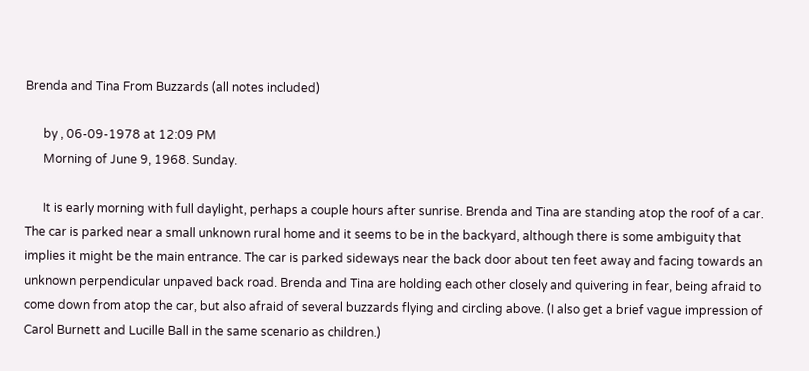Brenda and Tina From Buzzards (all notes included)

      by , 06-09-1978 at 12:09 PM
      Morning of June 9, 1968. Sunday.

      It is early morning with full daylight, perhaps a couple hours after sunrise. Brenda and Tina are standing atop the roof of a car. The car is parked near a small unknown rural home and it seems to be in the backyard, although there is some ambiguity that implies it might be the main entrance. The car is parked sideways near the back door about ten feet away and facing towards an unknown perpendicular unpaved back road. Brenda and Tina are holding each other closely and quivering in fear, being afraid to come down from atop the car, but also afraid of several buzzards flying and circling above. (I also get a brief vague impression of Carol Burnett and Lucille Ball in the same scenario as children.)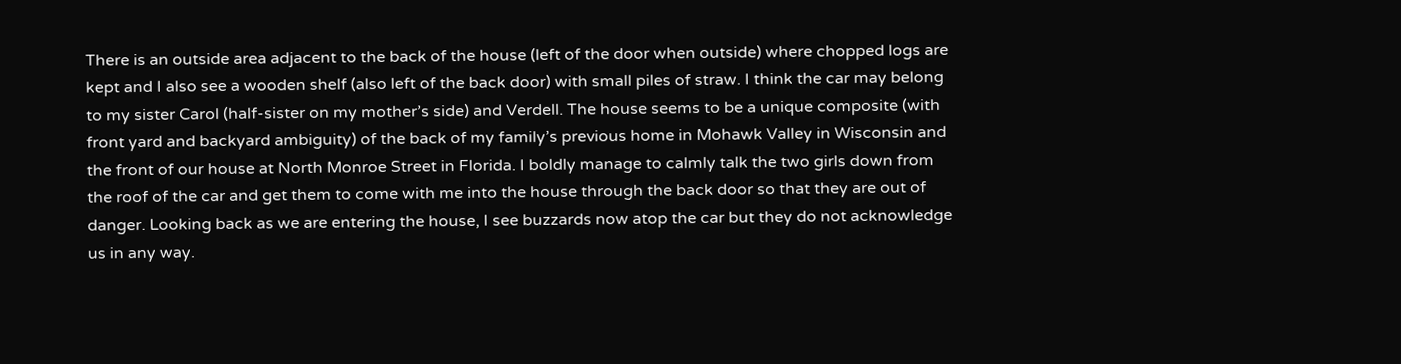There is an outside area adjacent to the back of the house (left of the door when outside) where chopped logs are kept and I also see a wooden shelf (also left of the back door) with small piles of straw. I think the car may belong to my sister Carol (half-sister on my mother’s side) and Verdell. The house seems to be a unique composite (with front yard and backyard ambiguity) of the back of my family’s previous home in Mohawk Valley in Wisconsin and the front of our house at North Monroe Street in Florida. I boldly manage to calmly talk the two girls down from the roof of the car and get them to come with me into the house through the back door so that they are out of danger. Looking back as we are entering the house, I see buzzards now atop the car but they do not acknowledge us in any way.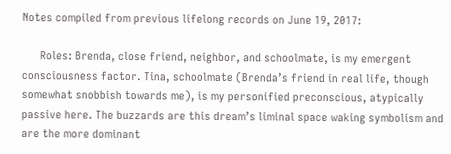Notes compiled from previous lifelong records on June 19, 2017:

      Roles: Brenda, close friend, neighbor, and schoolmate, is my emergent consciousness factor. Tina, schoolmate (Brenda’s friend in real life, though somewhat snobbish towards me), is my personified preconscious, atypically passive here. The buzzards are this dream’s liminal space waking symbolism and are the more dominant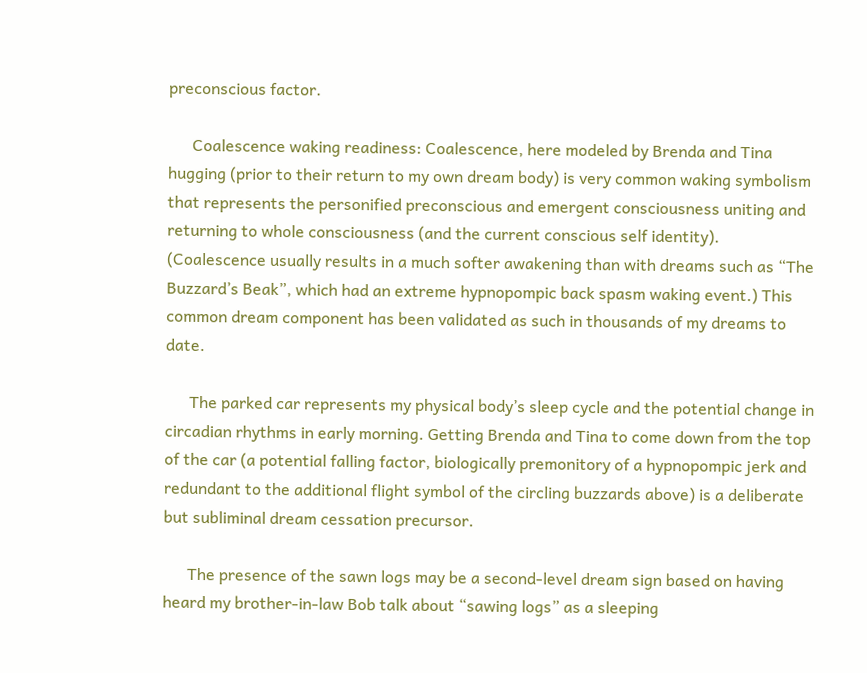preconscious factor.

      Coalescence waking readiness: Coalescence, here modeled by Brenda and Tina hugging (prior to their return to my own dream body) is very common waking symbolism that represents the personified preconscious and emergent consciousness uniting and returning to whole consciousness (and the current conscious self identity). (Coalescence usually results in a much softer awakening than with dreams such as “The Buzzard’s Beak”, which had an extreme hypnopompic back spasm waking event.) This common dream component has been validated as such in thousands of my dreams to date.

      The parked car represents my physical body’s sleep cycle and the potential change in circadian rhythms in early morning. Getting Brenda and Tina to come down from the top of the car (a potential falling factor, biologically premonitory of a hypnopompic jerk and redundant to the additional flight symbol of the circling buzzards above) is a deliberate but subliminal dream cessation precursor.

      The presence of the sawn logs may be a second-level dream sign based on having heard my brother-in-law Bob talk about “sawing logs” as a sleeping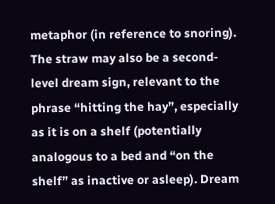metaphor (in reference to snoring). The straw may also be a second-level dream sign, relevant to the phrase “hitting the hay”, especially as it is on a shelf (potentially analogous to a bed and “on the shelf” as inactive or asleep). Dream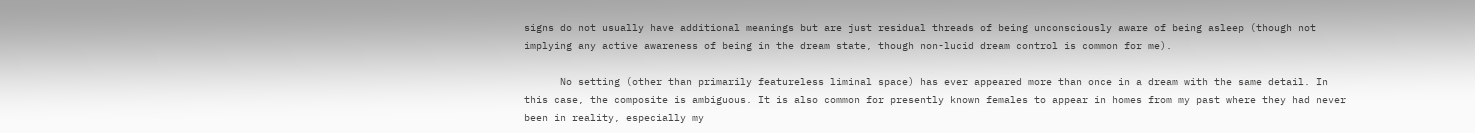signs do not usually have additional meanings but are just residual threads of being unconsciously aware of being asleep (though not implying any active awareness of being in the dream state, though non-lucid dream control is common for me).

      No setting (other than primarily featureless liminal space) has ever appeared more than once in a dream with the same detail. In this case, the composite is ambiguous. It is also common for presently known females to appear in homes from my past where they had never been in reality, especially my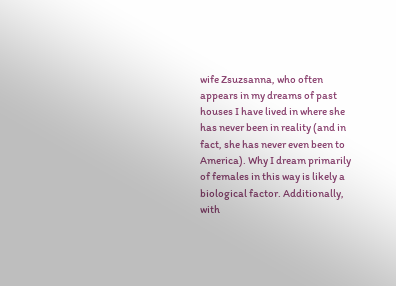wife Zsuzsanna, who often appears in my dreams of past houses I have lived in where she has never been in reality (and in fact, she has never even been to America). Why I dream primarily of females in this way is likely a biological factor. Additionally, with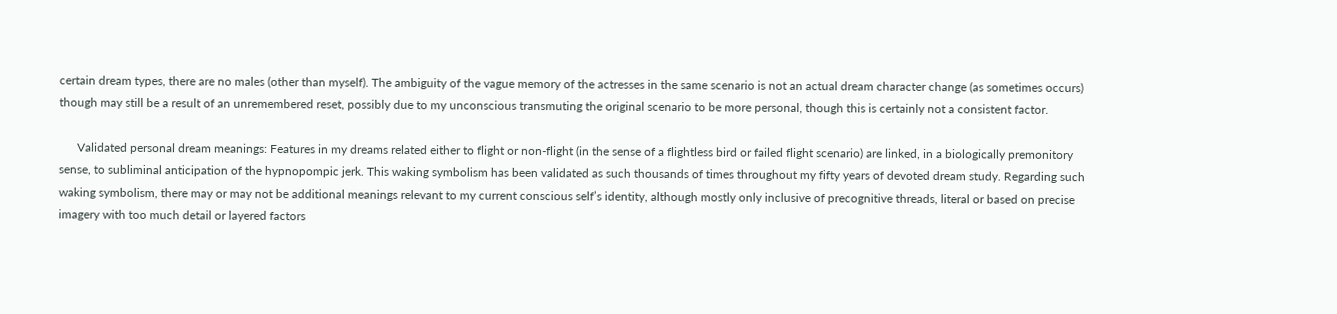certain dream types, there are no males (other than myself). The ambiguity of the vague memory of the actresses in the same scenario is not an actual dream character change (as sometimes occurs) though may still be a result of an unremembered reset, possibly due to my unconscious transmuting the original scenario to be more personal, though this is certainly not a consistent factor.

      Validated personal dream meanings: Features in my dreams related either to flight or non-flight (in the sense of a flightless bird or failed flight scenario) are linked, in a biologically premonitory sense, to subliminal anticipation of the hypnopompic jerk. This waking symbolism has been validated as such thousands of times throughout my fifty years of devoted dream study. Regarding such waking symbolism, there may or may not be additional meanings relevant to my current conscious self’s identity, although mostly only inclusive of precognitive threads, literal or based on precise imagery with too much detail or layered factors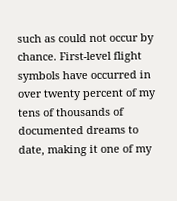such as could not occur by chance. First-level flight symbols have occurred in over twenty percent of my tens of thousands of documented dreams to date, making it one of my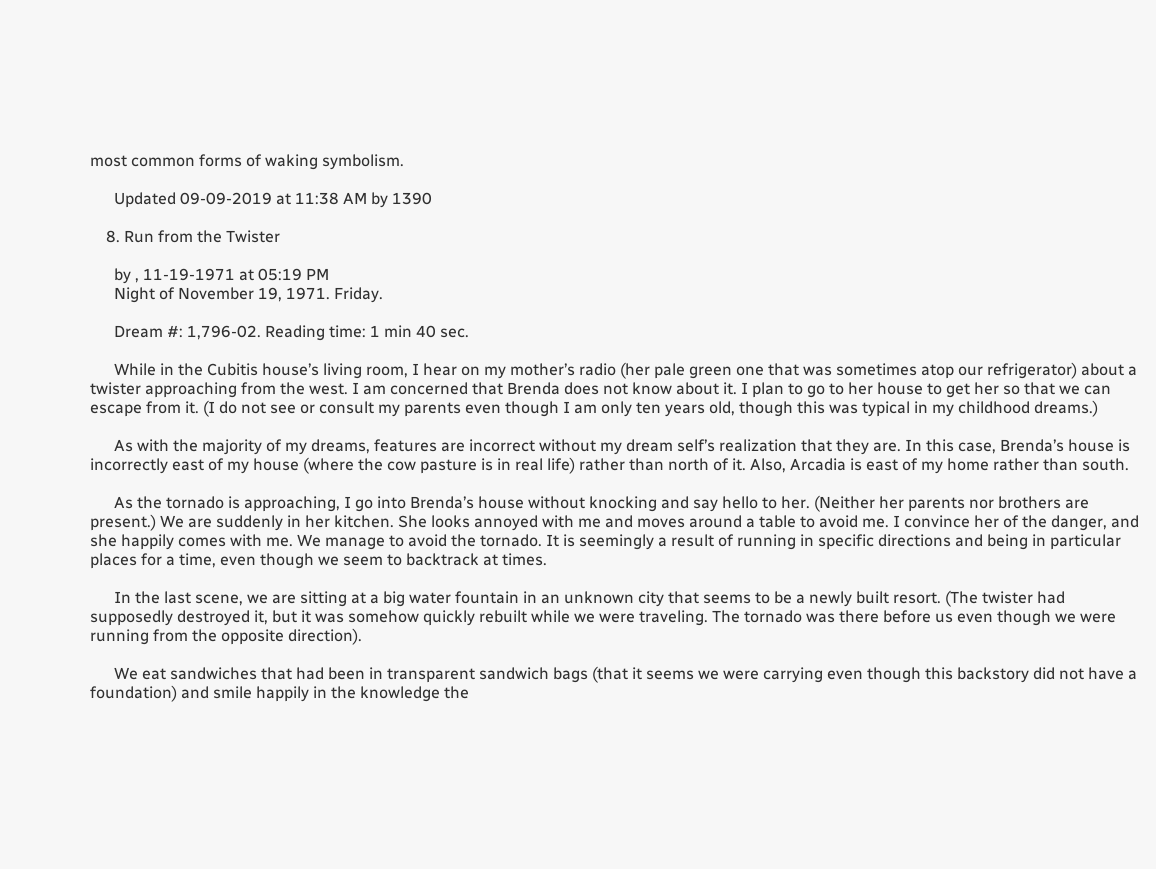most common forms of waking symbolism.

      Updated 09-09-2019 at 11:38 AM by 1390

    8. Run from the Twister

      by , 11-19-1971 at 05:19 PM
      Night of November 19, 1971. Friday.

      Dream #: 1,796-02. Reading time: 1 min 40 sec.

      While in the Cubitis house’s living room, I hear on my mother’s radio (her pale green one that was sometimes atop our refrigerator) about a twister approaching from the west. I am concerned that Brenda does not know about it. I plan to go to her house to get her so that we can escape from it. (I do not see or consult my parents even though I am only ten years old, though this was typical in my childhood dreams.)

      As with the majority of my dreams, features are incorrect without my dream self’s realization that they are. In this case, Brenda’s house is incorrectly east of my house (where the cow pasture is in real life) rather than north of it. Also, Arcadia is east of my home rather than south.

      As the tornado is approaching, I go into Brenda’s house without knocking and say hello to her. (Neither her parents nor brothers are present.) We are suddenly in her kitchen. She looks annoyed with me and moves around a table to avoid me. I convince her of the danger, and she happily comes with me. We manage to avoid the tornado. It is seemingly a result of running in specific directions and being in particular places for a time, even though we seem to backtrack at times.

      In the last scene, we are sitting at a big water fountain in an unknown city that seems to be a newly built resort. (The twister had supposedly destroyed it, but it was somehow quickly rebuilt while we were traveling. The tornado was there before us even though we were running from the opposite direction).

      We eat sandwiches that had been in transparent sandwich bags (that it seems we were carrying even though this backstory did not have a foundation) and smile happily in the knowledge the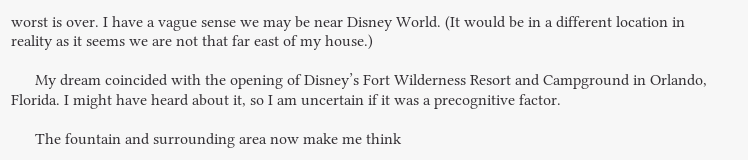worst is over. I have a vague sense we may be near Disney World. (It would be in a different location in reality as it seems we are not that far east of my house.)

      My dream coincided with the opening of Disney’s Fort Wilderness Resort and Campground in Orlando, Florida. I might have heard about it, so I am uncertain if it was a precognitive factor.

      The fountain and surrounding area now make me think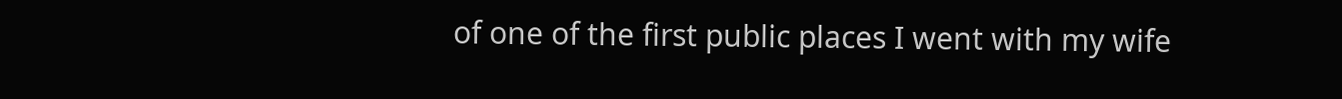of one of the first public places I went with my wife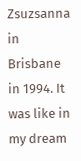Zsuzsanna in Brisbane in 1994. It was like in my dream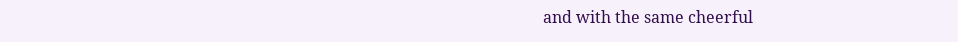and with the same cheerful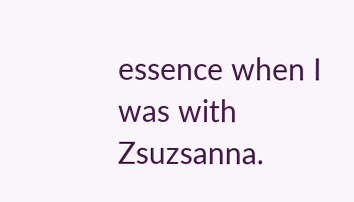essence when I was with Zsuzsanna.